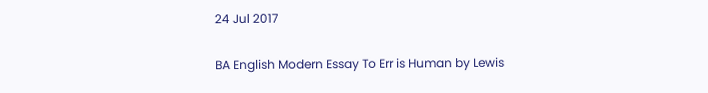24 Jul 2017

BA English Modern Essay To Err is Human by Lewis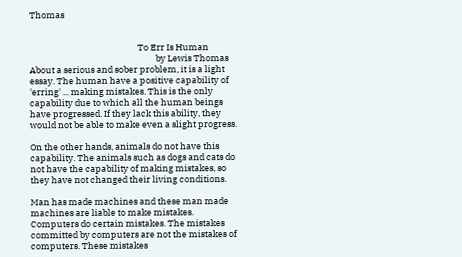Thomas


                                                      To Err Is Human
                                                               by Lewis Thomas
About a serious and sober problem, it is a light essay. The human have a positive capability of 'erring' ... making mistakes. This is the only capability due to which all the human beings have progressed. If they lack this ability, they would not be able to make even a slight progress.

On the other hands, animals do not have this capability. The animals such as dogs and cats do not have the capability of making mistakes, so they have not changed their living conditions.

Man has made machines and these man made machines are liable to make mistakes. Computers do certain mistakes. The mistakes committed by computers are not the mistakes of computers. These mistakes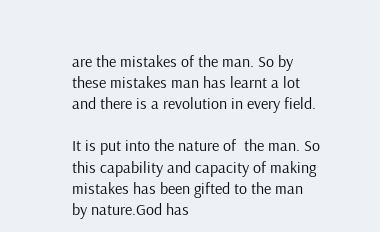are the mistakes of the man. So by these mistakes man has learnt a lot and there is a revolution in every field.

It is put into the nature of  the man. So this capability and capacity of making mistakes has been gifted to the man by nature.God has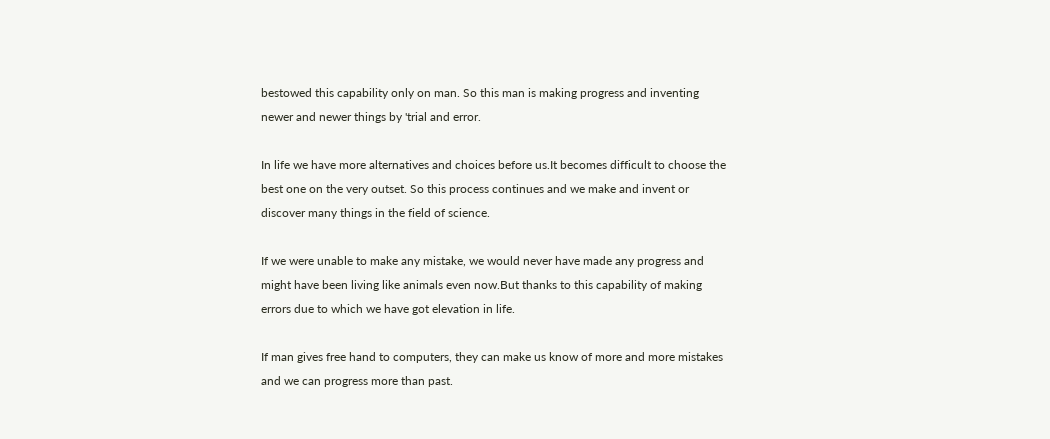bestowed this capability only on man. So this man is making progress and inventing newer and newer things by 'trial and error.

In life we have more alternatives and choices before us.It becomes difficult to choose the best one on the very outset. So this process continues and we make and invent or discover many things in the field of science.

If we were unable to make any mistake, we would never have made any progress and might have been living like animals even now.But thanks to this capability of making errors due to which we have got elevation in life.

If man gives free hand to computers, they can make us know of more and more mistakes and we can progress more than past.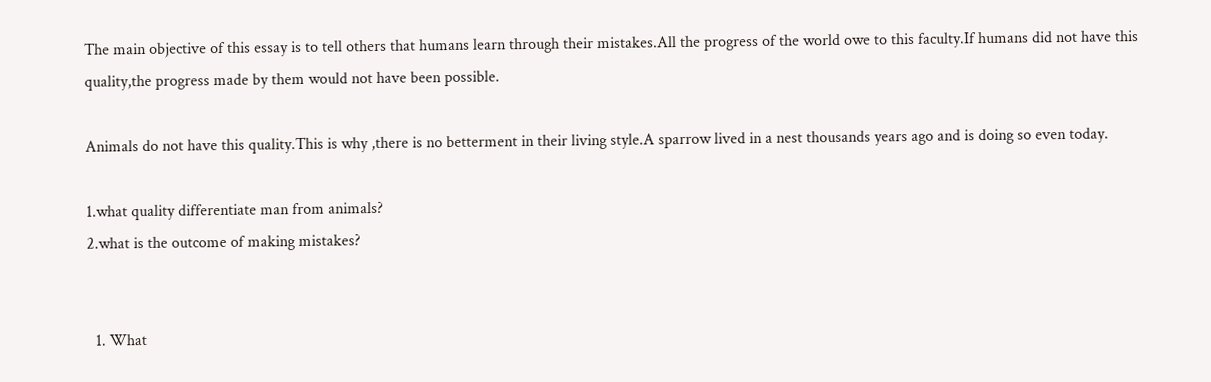The main objective of this essay is to tell others that humans learn through their mistakes.All the progress of the world owe to this faculty.If humans did not have this quality,the progress made by them would not have been possible.

Animals do not have this quality.This is why ,there is no betterment in their living style.A sparrow lived in a nest thousands years ago and is doing so even today.

1.what quality differentiate man from animals?
2.what is the outcome of making mistakes?


  1. What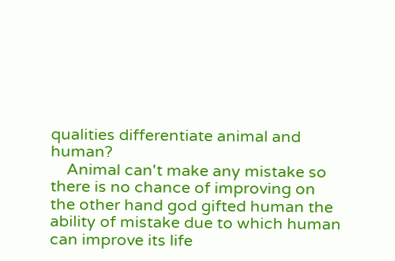qualities differentiate animal and human?
    Animal can't make any mistake so there is no chance of improving on the other hand god gifted human the ability of mistake due to which human can improve its life